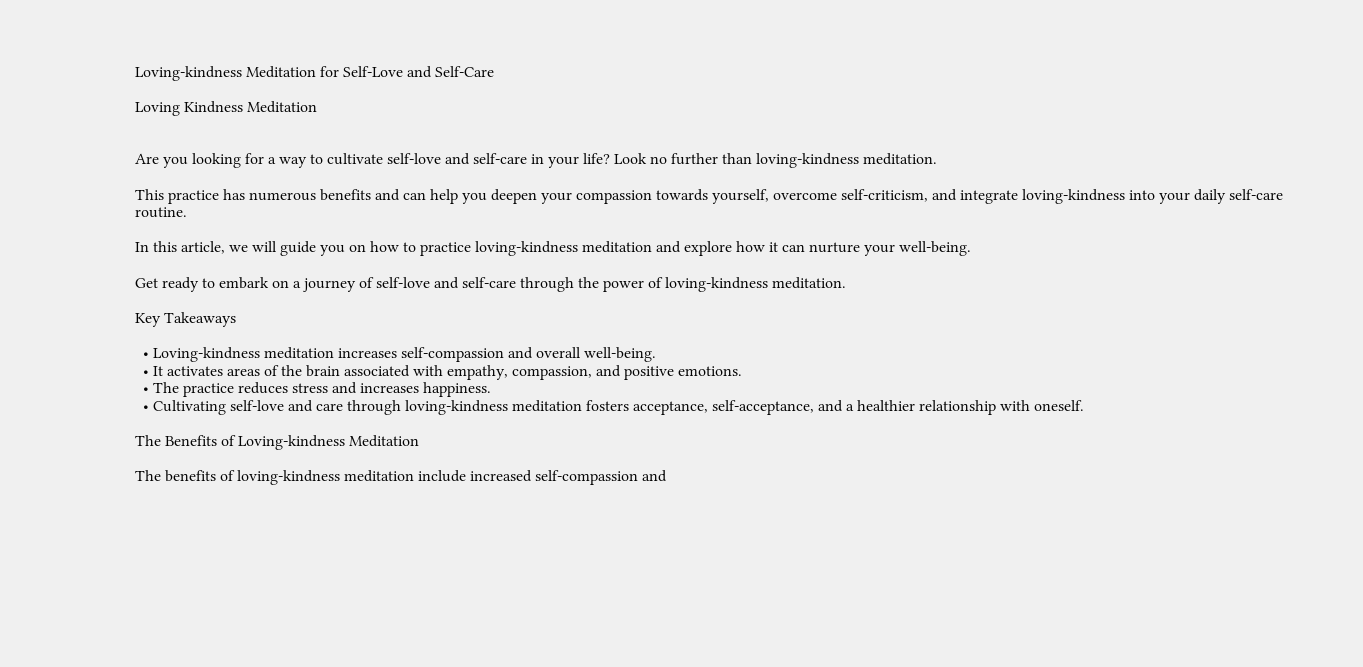Loving-kindness Meditation for Self-Love and Self-Care

Loving Kindness Meditation


Are you looking for a way to cultivate self-love and self-care in your life? Look no further than loving-kindness meditation.

This practice has numerous benefits and can help you deepen your compassion towards yourself, overcome self-criticism, and integrate loving-kindness into your daily self-care routine.

In this article, we will guide you on how to practice loving-kindness meditation and explore how it can nurture your well-being.

Get ready to embark on a journey of self-love and self-care through the power of loving-kindness meditation.

Key Takeaways

  • Loving-kindness meditation increases self-compassion and overall well-being.
  • It activates areas of the brain associated with empathy, compassion, and positive emotions.
  • The practice reduces stress and increases happiness.
  • Cultivating self-love and care through loving-kindness meditation fosters acceptance, self-acceptance, and a healthier relationship with oneself.

The Benefits of Loving-kindness Meditation

The benefits of loving-kindness meditation include increased self-compassion and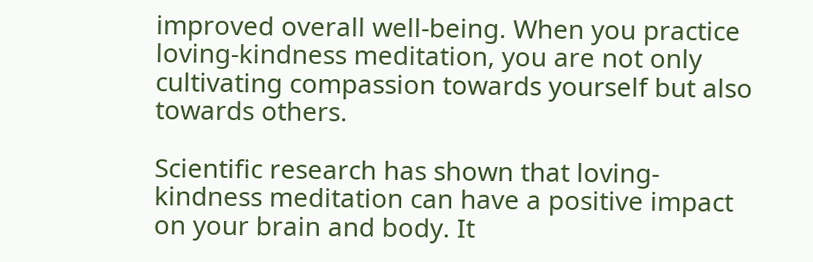improved overall well-being. When you practice loving-kindness meditation, you are not only cultivating compassion towards yourself but also towards others.

Scientific research has shown that loving-kindness meditation can have a positive impact on your brain and body. It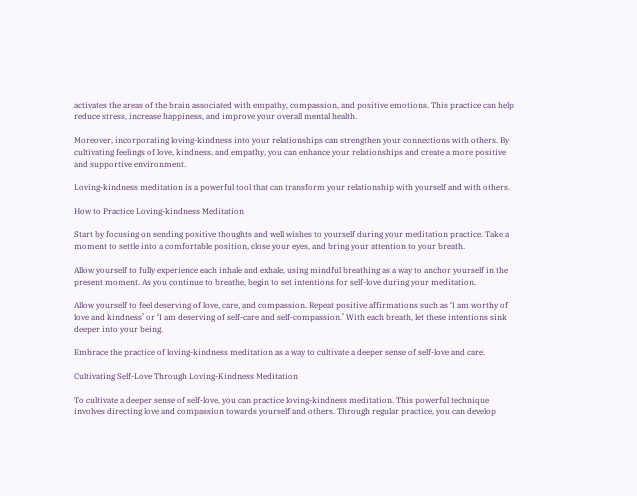activates the areas of the brain associated with empathy, compassion, and positive emotions. This practice can help reduce stress, increase happiness, and improve your overall mental health.

Moreover, incorporating loving-kindness into your relationships can strengthen your connections with others. By cultivating feelings of love, kindness, and empathy, you can enhance your relationships and create a more positive and supportive environment.

Loving-kindness meditation is a powerful tool that can transform your relationship with yourself and with others.

How to Practice Loving-kindness Meditation

Start by focusing on sending positive thoughts and well wishes to yourself during your meditation practice. Take a moment to settle into a comfortable position, close your eyes, and bring your attention to your breath.

Allow yourself to fully experience each inhale and exhale, using mindful breathing as a way to anchor yourself in the present moment. As you continue to breathe, begin to set intentions for self-love during your meditation.

Allow yourself to feel deserving of love, care, and compassion. Repeat positive affirmations such as ‘I am worthy of love and kindness’ or ‘I am deserving of self-care and self-compassion.’ With each breath, let these intentions sink deeper into your being.

Embrace the practice of loving-kindness meditation as a way to cultivate a deeper sense of self-love and care.

Cultivating Self-Love Through Loving-Kindness Meditation

To cultivate a deeper sense of self-love, you can practice loving-kindness meditation. This powerful technique involves directing love and compassion towards yourself and others. Through regular practice, you can develop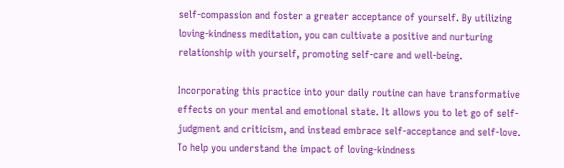self-compassion and foster a greater acceptance of yourself. By utilizing loving-kindness meditation, you can cultivate a positive and nurturing relationship with yourself, promoting self-care and well-being.

Incorporating this practice into your daily routine can have transformative effects on your mental and emotional state. It allows you to let go of self-judgment and criticism, and instead embrace self-acceptance and self-love. To help you understand the impact of loving-kindness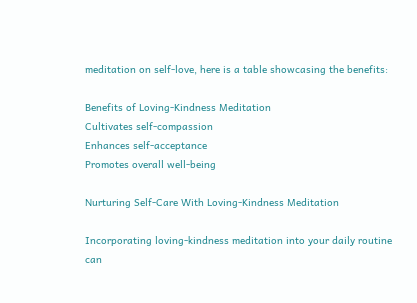meditation on self-love, here is a table showcasing the benefits:

Benefits of Loving-Kindness Meditation
Cultivates self-compassion
Enhances self-acceptance
Promotes overall well-being

Nurturing Self-Care With Loving-Kindness Meditation

Incorporating loving-kindness meditation into your daily routine can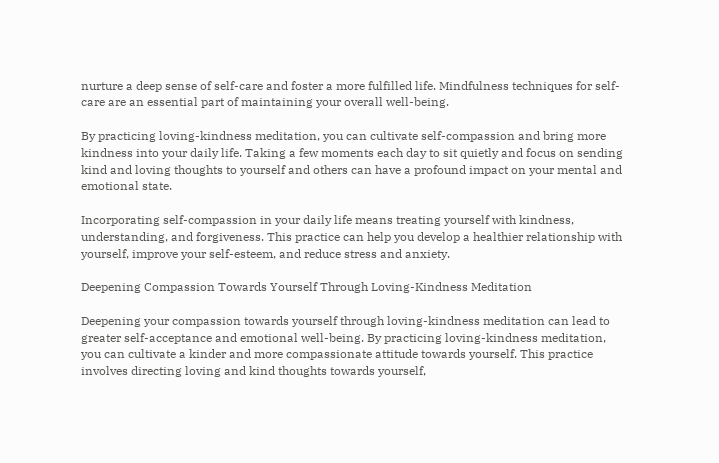nurture a deep sense of self-care and foster a more fulfilled life. Mindfulness techniques for self-care are an essential part of maintaining your overall well-being.

By practicing loving-kindness meditation, you can cultivate self-compassion and bring more kindness into your daily life. Taking a few moments each day to sit quietly and focus on sending kind and loving thoughts to yourself and others can have a profound impact on your mental and emotional state.

Incorporating self-compassion in your daily life means treating yourself with kindness, understanding, and forgiveness. This practice can help you develop a healthier relationship with yourself, improve your self-esteem, and reduce stress and anxiety.

Deepening Compassion Towards Yourself Through Loving-Kindness Meditation

Deepening your compassion towards yourself through loving-kindness meditation can lead to greater self-acceptance and emotional well-being. By practicing loving-kindness meditation, you can cultivate a kinder and more compassionate attitude towards yourself. This practice involves directing loving and kind thoughts towards yourself,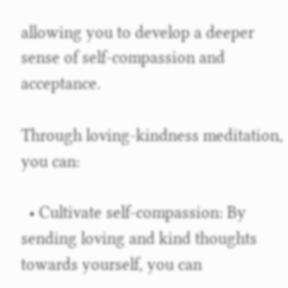allowing you to develop a deeper sense of self-compassion and acceptance.

Through loving-kindness meditation, you can:

  • Cultivate self-compassion: By sending loving and kind thoughts towards yourself, you can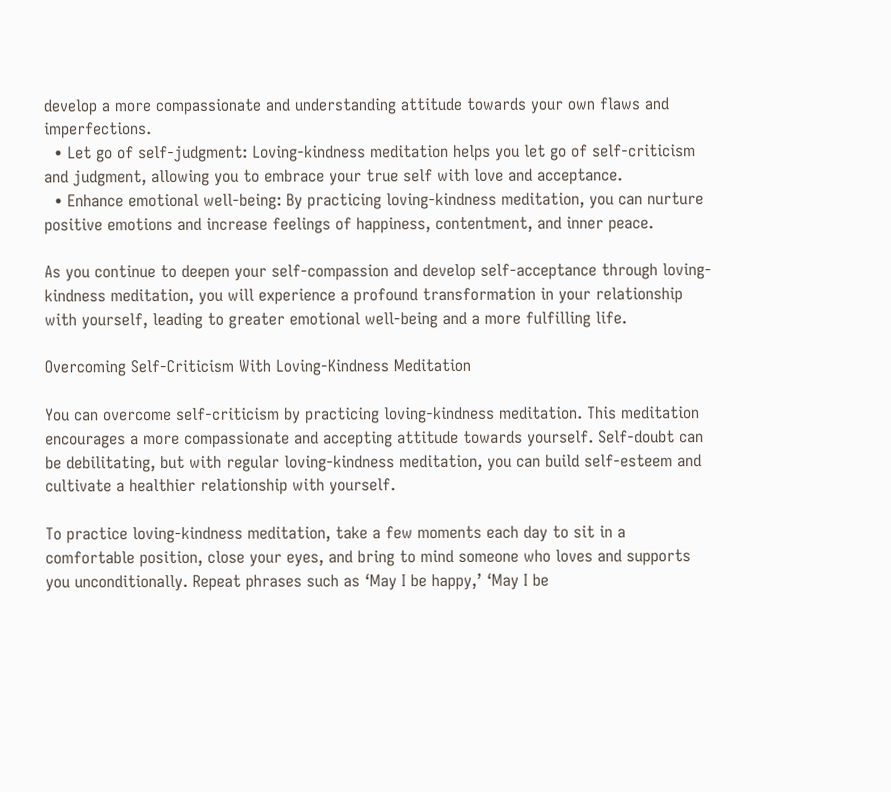develop a more compassionate and understanding attitude towards your own flaws and imperfections.
  • Let go of self-judgment: Loving-kindness meditation helps you let go of self-criticism and judgment, allowing you to embrace your true self with love and acceptance.
  • Enhance emotional well-being: By practicing loving-kindness meditation, you can nurture positive emotions and increase feelings of happiness, contentment, and inner peace.

As you continue to deepen your self-compassion and develop self-acceptance through loving-kindness meditation, you will experience a profound transformation in your relationship with yourself, leading to greater emotional well-being and a more fulfilling life.

Overcoming Self-Criticism With Loving-Kindness Meditation

You can overcome self-criticism by practicing loving-kindness meditation. This meditation encourages a more compassionate and accepting attitude towards yourself. Self-doubt can be debilitating, but with regular loving-kindness meditation, you can build self-esteem and cultivate a healthier relationship with yourself.

To practice loving-kindness meditation, take a few moments each day to sit in a comfortable position, close your eyes, and bring to mind someone who loves and supports you unconditionally. Repeat phrases such as ‘May I be happy,’ ‘May I be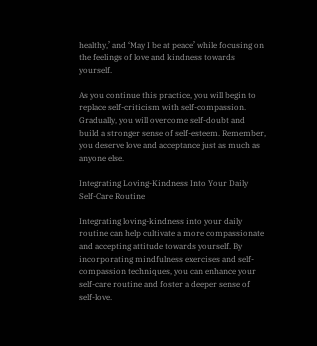healthy,’ and ‘May I be at peace’ while focusing on the feelings of love and kindness towards yourself.

As you continue this practice, you will begin to replace self-criticism with self-compassion. Gradually, you will overcome self-doubt and build a stronger sense of self-esteem. Remember, you deserve love and acceptance just as much as anyone else.

Integrating Loving-Kindness Into Your Daily Self-Care Routine

Integrating loving-kindness into your daily routine can help cultivate a more compassionate and accepting attitude towards yourself. By incorporating mindfulness exercises and self-compassion techniques, you can enhance your self-care routine and foster a deeper sense of self-love.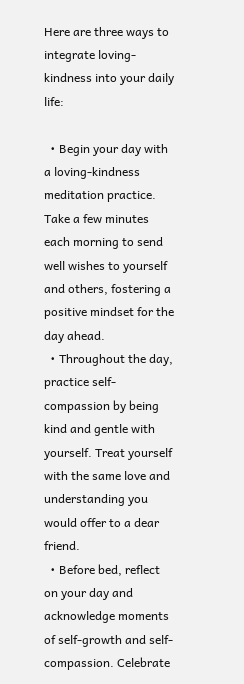Here are three ways to integrate loving-kindness into your daily life:

  • Begin your day with a loving-kindness meditation practice. Take a few minutes each morning to send well wishes to yourself and others, fostering a positive mindset for the day ahead.
  • Throughout the day, practice self-compassion by being kind and gentle with yourself. Treat yourself with the same love and understanding you would offer to a dear friend.
  • Before bed, reflect on your day and acknowledge moments of self-growth and self-compassion. Celebrate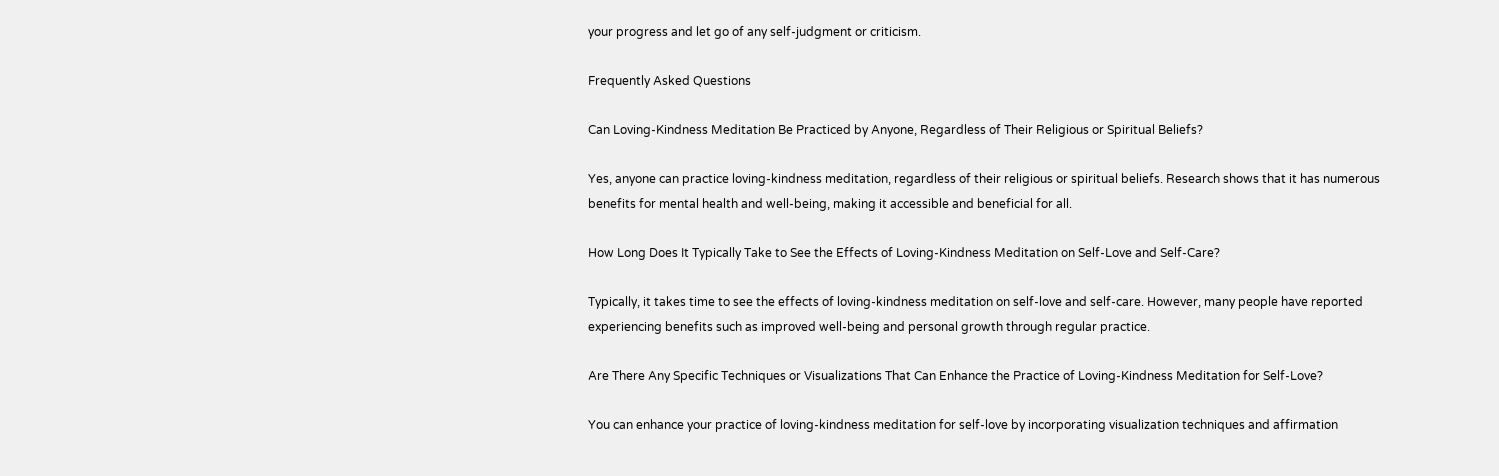your progress and let go of any self-judgment or criticism.

Frequently Asked Questions

Can Loving-Kindness Meditation Be Practiced by Anyone, Regardless of Their Religious or Spiritual Beliefs?

Yes, anyone can practice loving-kindness meditation, regardless of their religious or spiritual beliefs. Research shows that it has numerous benefits for mental health and well-being, making it accessible and beneficial for all.

How Long Does It Typically Take to See the Effects of Loving-Kindness Meditation on Self-Love and Self-Care?

Typically, it takes time to see the effects of loving-kindness meditation on self-love and self-care. However, many people have reported experiencing benefits such as improved well-being and personal growth through regular practice.

Are There Any Specific Techniques or Visualizations That Can Enhance the Practice of Loving-Kindness Meditation for Self-Love?

You can enhance your practice of loving-kindness meditation for self-love by incorporating visualization techniques and affirmation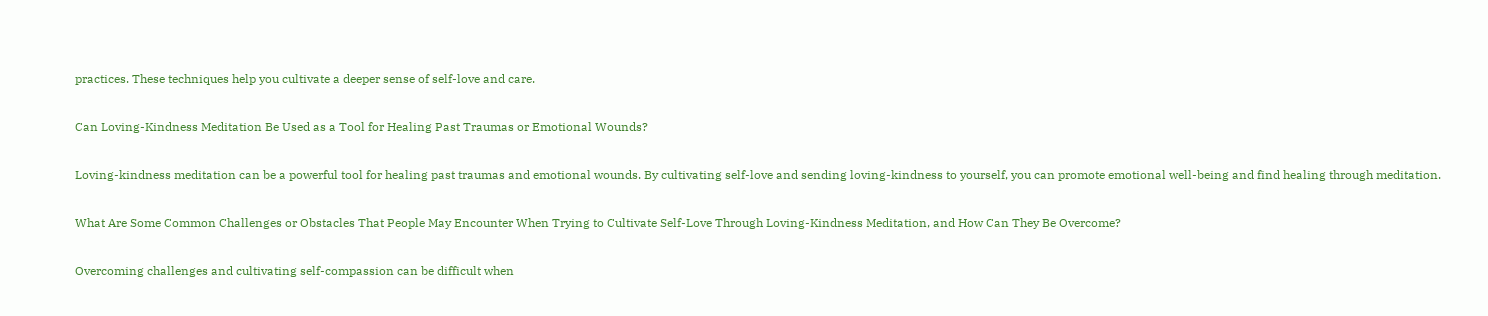practices. These techniques help you cultivate a deeper sense of self-love and care.

Can Loving-Kindness Meditation Be Used as a Tool for Healing Past Traumas or Emotional Wounds?

Loving-kindness meditation can be a powerful tool for healing past traumas and emotional wounds. By cultivating self-love and sending loving-kindness to yourself, you can promote emotional well-being and find healing through meditation.

What Are Some Common Challenges or Obstacles That People May Encounter When Trying to Cultivate Self-Love Through Loving-Kindness Meditation, and How Can They Be Overcome?

Overcoming challenges and cultivating self-compassion can be difficult when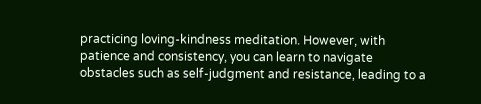practicing loving-kindness meditation. However, with patience and consistency, you can learn to navigate obstacles such as self-judgment and resistance, leading to a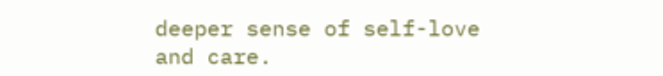deeper sense of self-love and care.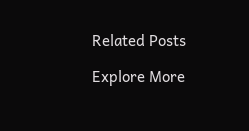Related Posts

Explore More